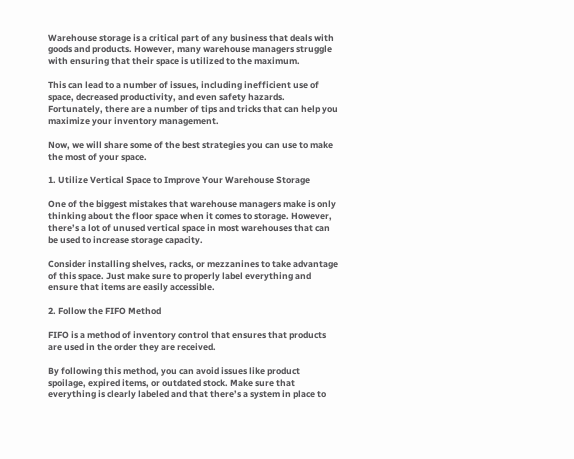Warehouse storage is a critical part of any business that deals with goods and products. However, many warehouse managers struggle with ensuring that their space is utilized to the maximum.

This can lead to a number of issues, including inefficient use of space, decreased productivity, and even safety hazards. Fortunately, there are a number of tips and tricks that can help you maximize your inventory management.

Now, we will share some of the best strategies you can use to make the most of your space.

1. Utilize Vertical Space to Improve Your Warehouse Storage

One of the biggest mistakes that warehouse managers make is only thinking about the floor space when it comes to storage. However, there’s a lot of unused vertical space in most warehouses that can be used to increase storage capacity.

Consider installing shelves, racks, or mezzanines to take advantage of this space. Just make sure to properly label everything and ensure that items are easily accessible.

2. Follow the FIFO Method

FIFO is a method of inventory control that ensures that products are used in the order they are received.

By following this method, you can avoid issues like product spoilage, expired items, or outdated stock. Make sure that everything is clearly labeled and that there’s a system in place to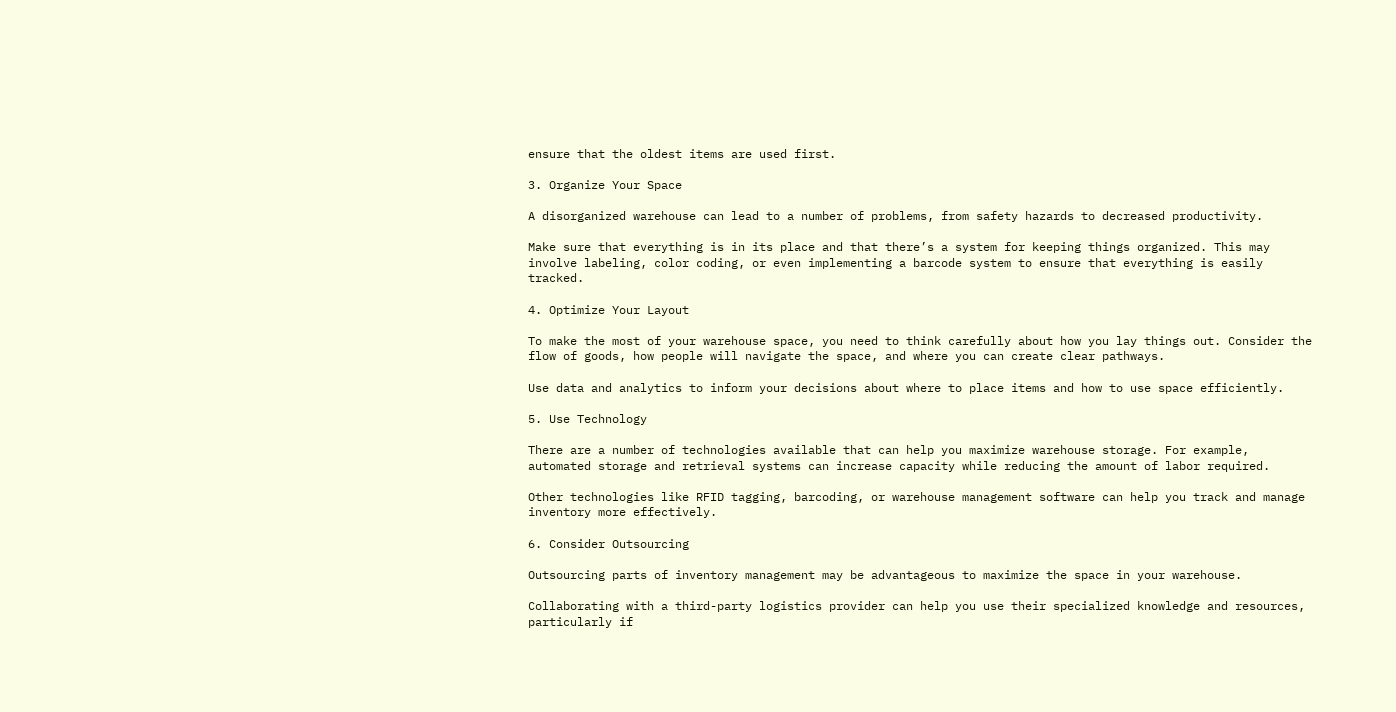ensure that the oldest items are used first.

3. Organize Your Space

A disorganized warehouse can lead to a number of problems, from safety hazards to decreased productivity.

Make sure that everything is in its place and that there’s a system for keeping things organized. This may involve labeling, color coding, or even implementing a barcode system to ensure that everything is easily tracked.

4. Optimize Your Layout

To make the most of your warehouse space, you need to think carefully about how you lay things out. Consider the flow of goods, how people will navigate the space, and where you can create clear pathways.

Use data and analytics to inform your decisions about where to place items and how to use space efficiently.

5. Use Technology

There are a number of technologies available that can help you maximize warehouse storage. For example, automated storage and retrieval systems can increase capacity while reducing the amount of labor required.

Other technologies like RFID tagging, barcoding, or warehouse management software can help you track and manage inventory more effectively.

6. Consider Outsourcing

Outsourcing parts of inventory management may be advantageous to maximize the space in your warehouse.

Collaborating with a third-party logistics provider can help you use their specialized knowledge and resources, particularly if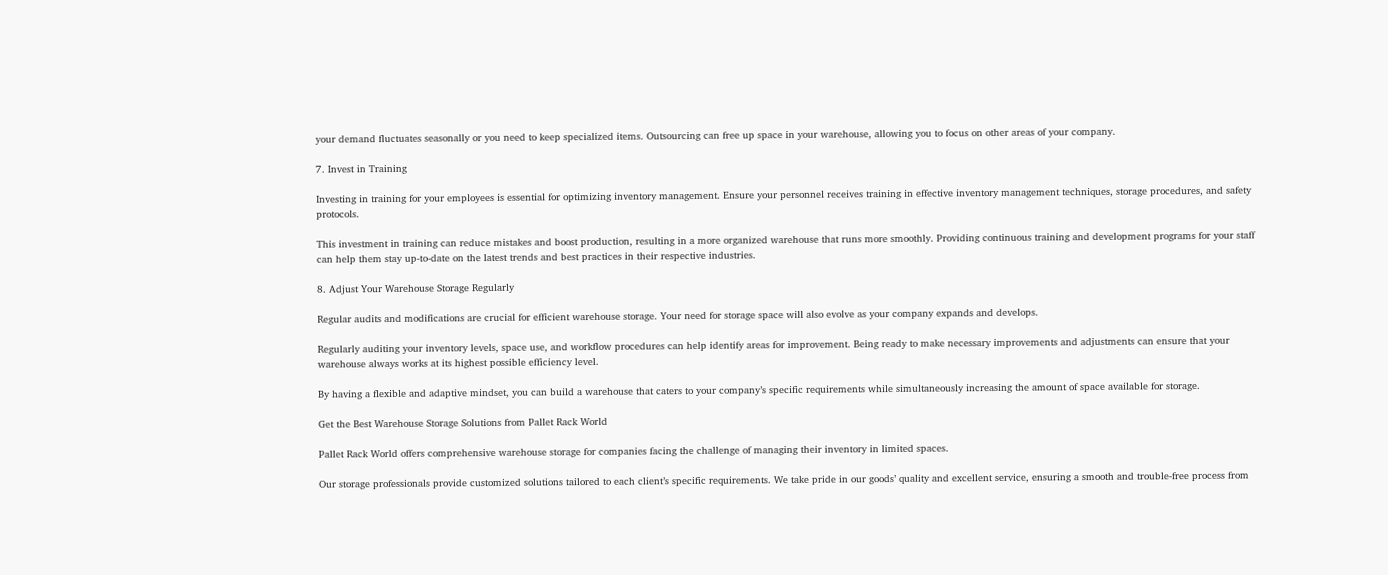your demand fluctuates seasonally or you need to keep specialized items. Outsourcing can free up space in your warehouse, allowing you to focus on other areas of your company.

7. Invest in Training

Investing in training for your employees is essential for optimizing inventory management. Ensure your personnel receives training in effective inventory management techniques, storage procedures, and safety protocols.

This investment in training can reduce mistakes and boost production, resulting in a more organized warehouse that runs more smoothly. Providing continuous training and development programs for your staff can help them stay up-to-date on the latest trends and best practices in their respective industries.

8. Adjust Your Warehouse Storage Regularly

Regular audits and modifications are crucial for efficient warehouse storage. Your need for storage space will also evolve as your company expands and develops.

Regularly auditing your inventory levels, space use, and workflow procedures can help identify areas for improvement. Being ready to make necessary improvements and adjustments can ensure that your warehouse always works at its highest possible efficiency level.

By having a flexible and adaptive mindset, you can build a warehouse that caters to your company’s specific requirements while simultaneously increasing the amount of space available for storage.

Get the Best Warehouse Storage Solutions from Pallet Rack World

Pallet Rack World offers comprehensive warehouse storage for companies facing the challenge of managing their inventory in limited spaces.

Our storage professionals provide customized solutions tailored to each client’s specific requirements. We take pride in our goods’ quality and excellent service, ensuring a smooth and trouble-free process from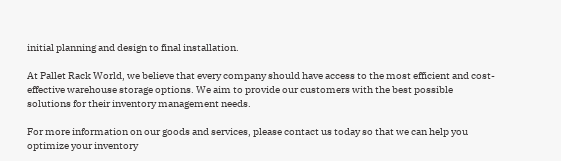initial planning and design to final installation.

At Pallet Rack World, we believe that every company should have access to the most efficient and cost-effective warehouse storage options. We aim to provide our customers with the best possible solutions for their inventory management needs.

For more information on our goods and services, please contact us today so that we can help you optimize your inventory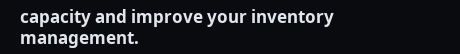capacity and improve your inventory management.